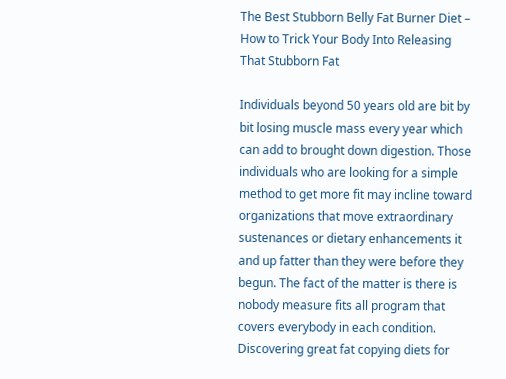The Best Stubborn Belly Fat Burner Diet – How to Trick Your Body Into Releasing That Stubborn Fat

Individuals beyond 50 years old are bit by bit losing muscle mass every year which can add to brought down digestion. Those individuals who are looking for a simple method to get more fit may incline toward organizations that move extraordinary sustenances or dietary enhancements it and up fatter than they were before they begun. The fact of the matter is there is nobody measure fits all program that covers everybody in each condition. Discovering great fat copying diets for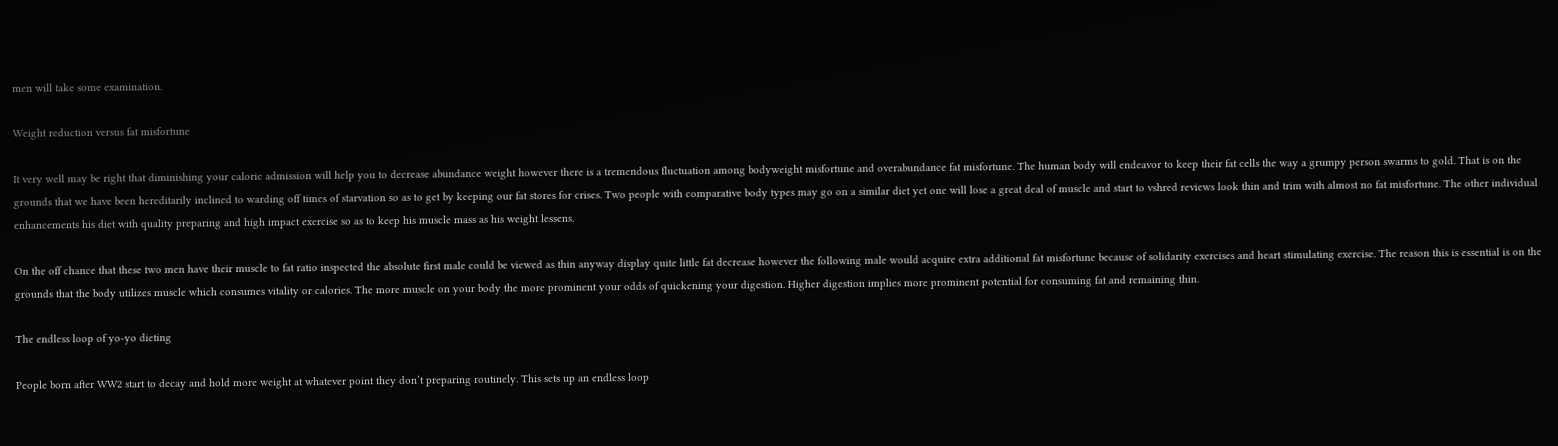men will take some examination.

Weight reduction versus fat misfortune

It very well may be right that diminishing your caloric admission will help you to decrease abundance weight however there is a tremendous fluctuation among bodyweight misfortune and overabundance fat misfortune. The human body will endeavor to keep their fat cells the way a grumpy person swarms to gold. That is on the grounds that we have been hereditarily inclined to warding off times of starvation so as to get by keeping our fat stores for crises. Two people with comparative body types may go on a similar diet yet one will lose a great deal of muscle and start to vshred reviews look thin and trim with almost no fat misfortune. The other individual enhancements his diet with quality preparing and high impact exercise so as to keep his muscle mass as his weight lessens.

On the off chance that these two men have their muscle to fat ratio inspected the absolute first male could be viewed as thin anyway display quite little fat decrease however the following male would acquire extra additional fat misfortune because of solidarity exercises and heart stimulating exercise. The reason this is essential is on the grounds that the body utilizes muscle which consumes vitality or calories. The more muscle on your body the more prominent your odds of quickening your digestion. Higher digestion implies more prominent potential for consuming fat and remaining thin.

The endless loop of yo-yo dieting

People born after WW2 start to decay and hold more weight at whatever point they don’t preparing routinely. This sets up an endless loop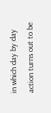in which day by day action turns out to be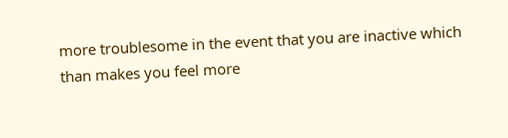more troublesome in the event that you are inactive which than makes you feel more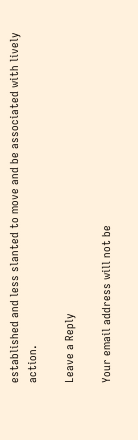established and less slanted to move and be associated with lively action.

Leave a Reply

Your email address will not be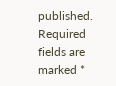published. Required fields are marked *